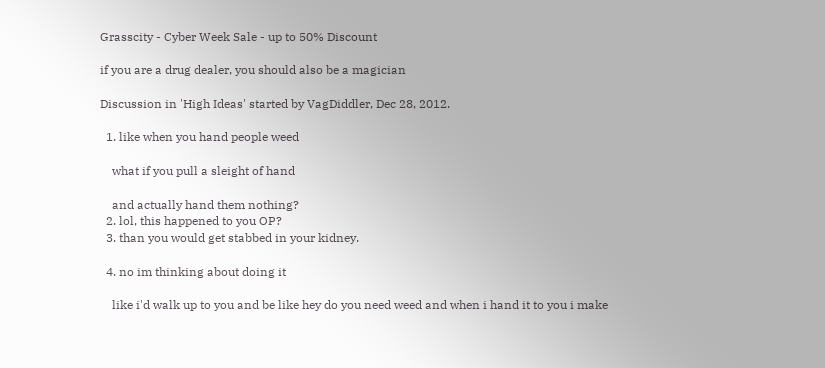Grasscity - Cyber Week Sale - up to 50% Discount

if you are a drug dealer, you should also be a magician

Discussion in 'High Ideas' started by VagDiddler, Dec 28, 2012.

  1. like when you hand people weed

    what if you pull a sleight of hand

    and actually hand them nothing?
  2. lol, this happened to you OP?
  3. than you would get stabbed in your kidney.

  4. no im thinking about doing it

    like i'd walk up to you and be like hey do you need weed and when i hand it to you i make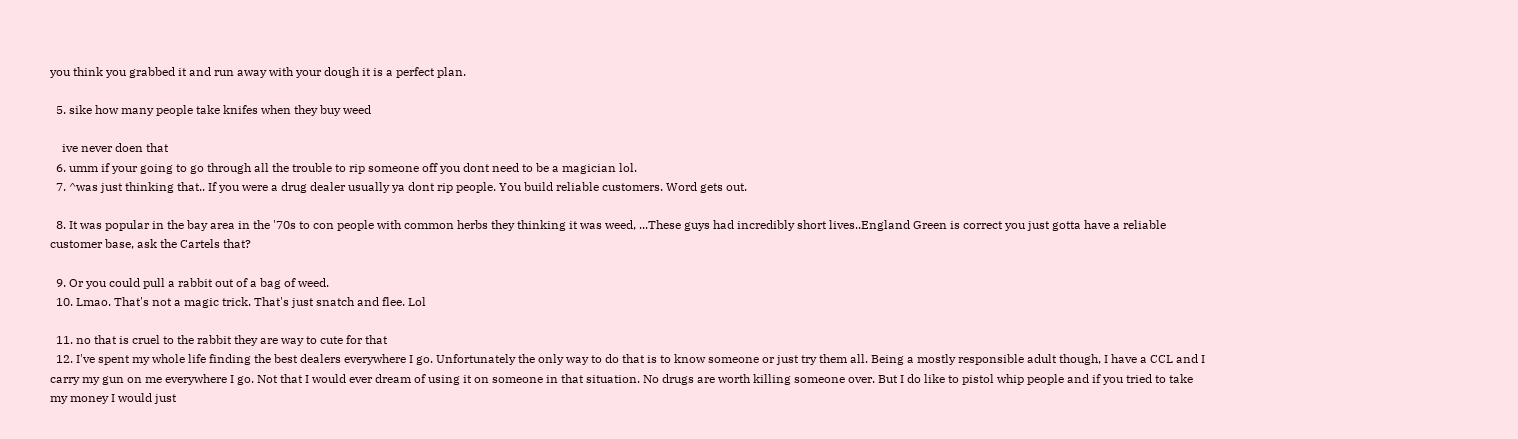you think you grabbed it and run away with your dough it is a perfect plan.

  5. sike how many people take knifes when they buy weed

    ive never doen that
  6. umm if your going to go through all the trouble to rip someone off you dont need to be a magician lol.
  7. ^was just thinking that.. If you were a drug dealer usually ya dont rip people. You build reliable customers. Word gets out.

  8. It was popular in the bay area in the '70s to con people with common herbs they thinking it was weed, ...These guys had incredibly short lives..England Green is correct you just gotta have a reliable customer base, ask the Cartels that?

  9. Or you could pull a rabbit out of a bag of weed.
  10. Lmao. That's not a magic trick. That's just snatch and flee. Lol

  11. no that is cruel to the rabbit they are way to cute for that
  12. I've spent my whole life finding the best dealers everywhere I go. Unfortunately the only way to do that is to know someone or just try them all. Being a mostly responsible adult though, I have a CCL and I carry my gun on me everywhere I go. Not that I would ever dream of using it on someone in that situation. No drugs are worth killing someone over. But I do like to pistol whip people and if you tried to take my money I would just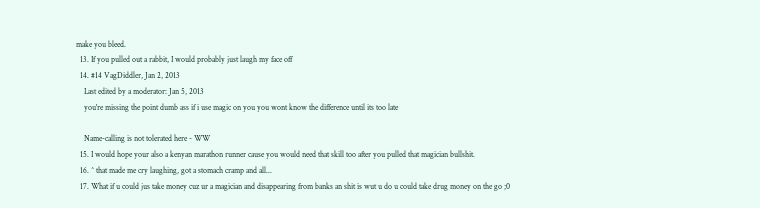make you bleed.
  13. If you pulled out a rabbit, I would probably just laugh my face off
  14. #14 VagDiddler, Jan 2, 2013
    Last edited by a moderator: Jan 5, 2013
    you're missing the point dumb ass if i use magic on you you wont know the difference until its too late

    Name-calling is not tolerated here - WW
  15. I would hope your also a kenyan marathon runner cause you would need that skill too after you pulled that magician bullshit.
  16. ^ that made me cry laughing, got a stomach cramp and all...
  17. What if u could jus take money cuz ur a magician and disappearing from banks an shit is wut u do u could take drug money on the go ;0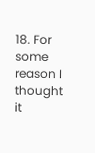18. For some reason I thought it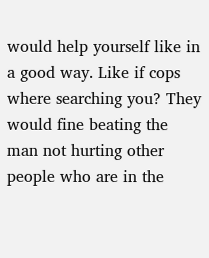would help yourself like in a good way. Like if cops where searching you? They would fine beating the man not hurting other people who are in the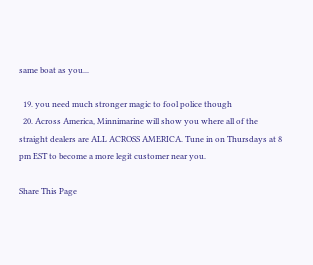same boat as you...

  19. you need much stronger magic to fool police though
  20. Across America, Minnimarine will show you where all of the straight dealers are ALL ACROSS AMERICA. Tune in on Thursdays at 8 pm EST to become a more legit customer near you.

Share This Page